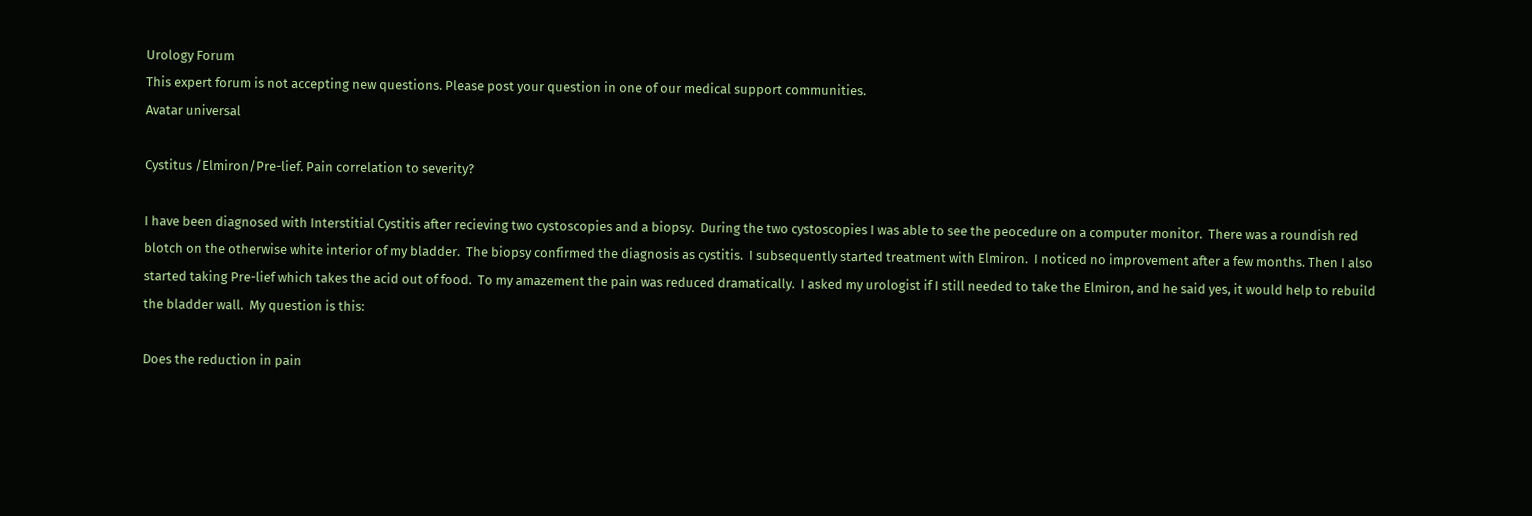Urology Forum
This expert forum is not accepting new questions. Please post your question in one of our medical support communities.
Avatar universal

Cystitus /Elmiron/Pre-lief. Pain correlation to severity?

I have been diagnosed with Interstitial Cystitis after recieving two cystoscopies and a biopsy.  During the two cystoscopies I was able to see the peocedure on a computer monitor.  There was a roundish red blotch on the otherwise white interior of my bladder.  The biopsy confirmed the diagnosis as cystitis.  I subsequently started treatment with Elmiron.  I noticed no improvement after a few months. Then I also started taking Pre-lief which takes the acid out of food.  To my amazement the pain was reduced dramatically.  I asked my urologist if I still needed to take the Elmiron, and he said yes, it would help to rebuild the bladder wall.  My question is this:

Does the reduction in pain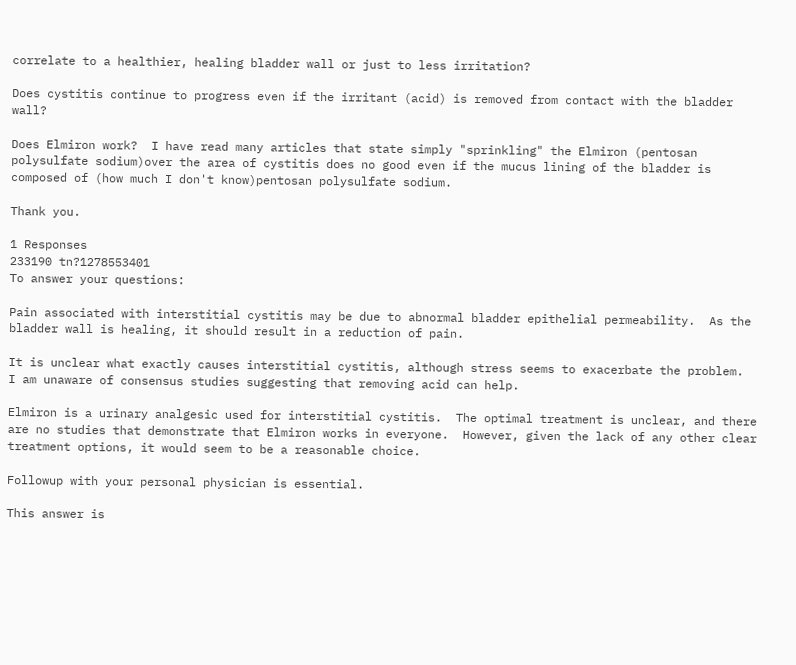correlate to a healthier, healing bladder wall or just to less irritation?

Does cystitis continue to progress even if the irritant (acid) is removed from contact with the bladder wall?

Does Elmiron work?  I have read many articles that state simply "sprinkling" the Elmiron (pentosan polysulfate sodium)over the area of cystitis does no good even if the mucus lining of the bladder is composed of (how much I don't know)pentosan polysulfate sodium.

Thank you.

1 Responses
233190 tn?1278553401
To answer your questions:

Pain associated with interstitial cystitis may be due to abnormal bladder epithelial permeability.  As the bladder wall is healing, it should result in a reduction of pain.

It is unclear what exactly causes interstitial cystitis, although stress seems to exacerbate the problem.  I am unaware of consensus studies suggesting that removing acid can help.

Elmiron is a urinary analgesic used for interstitial cystitis.  The optimal treatment is unclear, and there are no studies that demonstrate that Elmiron works in everyone.  However, given the lack of any other clear treatment options, it would seem to be a reasonable choice.

Followup with your personal physician is essential.

This answer is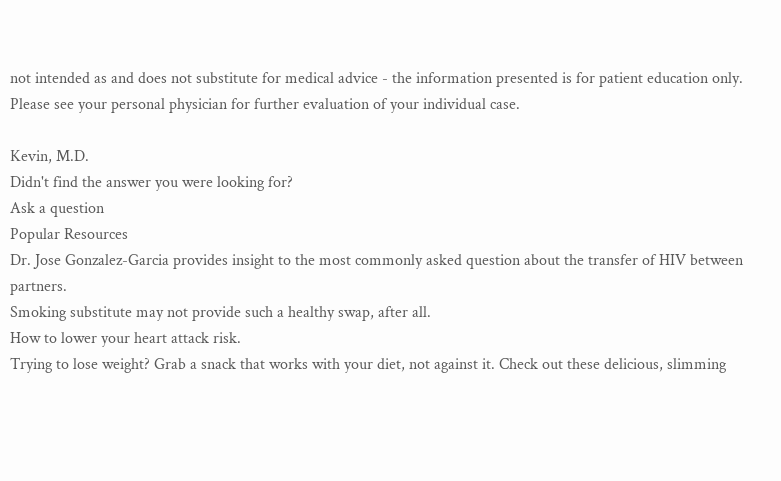not intended as and does not substitute for medical advice - the information presented is for patient education only. Please see your personal physician for further evaluation of your individual case.

Kevin, M.D.
Didn't find the answer you were looking for?
Ask a question
Popular Resources
Dr. Jose Gonzalez-Garcia provides insight to the most commonly asked question about the transfer of HIV between partners.
Smoking substitute may not provide such a healthy swap, after all.
How to lower your heart attack risk.
Trying to lose weight? Grab a snack that works with your diet, not against it. Check out these delicious, slimming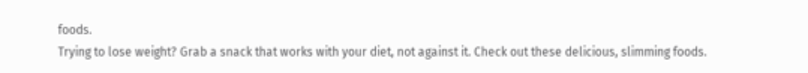foods.
Trying to lose weight? Grab a snack that works with your diet, not against it. Check out these delicious, slimming foods.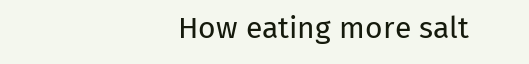How eating more salt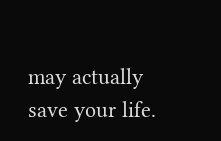may actually save your life.